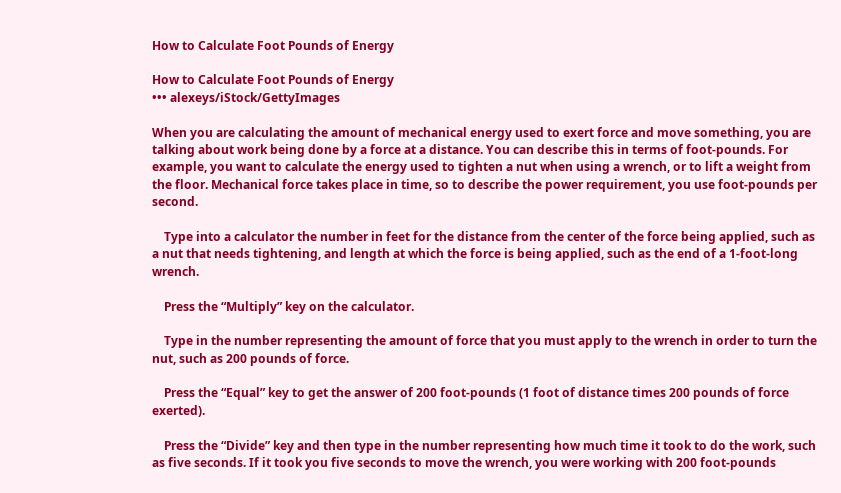How to Calculate Foot Pounds of Energy

How to Calculate Foot Pounds of Energy
••• alexeys/iStock/GettyImages

When you are calculating the amount of mechanical energy used to exert force and move something, you are talking about work being done by a force at a distance. You can describe this in terms of foot-pounds. For example, you want to calculate the energy used to tighten a nut when using a wrench, or to lift a weight from the floor. Mechanical force takes place in time, so to describe the power requirement, you use foot-pounds per second.

    Type into a calculator the number in feet for the distance from the center of the force being applied, such as a nut that needs tightening, and length at which the force is being applied, such as the end of a 1-foot-long wrench.

    Press the “Multiply” key on the calculator.

    Type in the number representing the amount of force that you must apply to the wrench in order to turn the nut, such as 200 pounds of force.

    Press the “Equal” key to get the answer of 200 foot-pounds (1 foot of distance times 200 pounds of force exerted).

    Press the “Divide” key and then type in the number representing how much time it took to do the work, such as five seconds. If it took you five seconds to move the wrench, you were working with 200 foot-pounds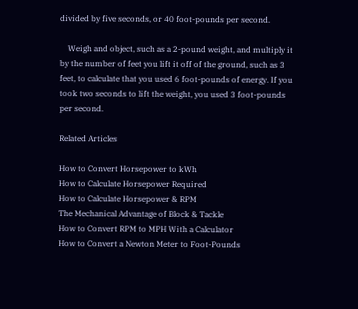divided by five seconds, or 40 foot-pounds per second.

    Weigh and object, such as a 2-pound weight, and multiply it by the number of feet you lift it off of the ground, such as 3 feet, to calculate that you used 6 foot-pounds of energy. If you took two seconds to lift the weight, you used 3 foot-pounds per second.

Related Articles

How to Convert Horsepower to kWh
How to Calculate Horsepower Required
How to Calculate Horsepower & RPM
The Mechanical Advantage of Block & Tackle
How to Convert RPM to MPH With a Calculator
How to Convert a Newton Meter to Foot-Pounds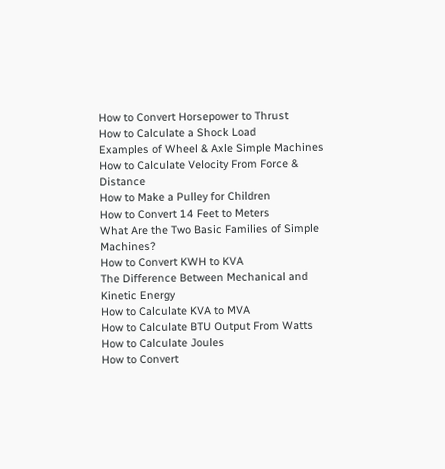How to Convert Horsepower to Thrust
How to Calculate a Shock Load
Examples of Wheel & Axle Simple Machines
How to Calculate Velocity From Force & Distance
How to Make a Pulley for Children
How to Convert 14 Feet to Meters
What Are the Two Basic Families of Simple Machines?
How to Convert KWH to KVA
The Difference Between Mechanical and Kinetic Energy
How to Calculate KVA to MVA
How to Calculate BTU Output From Watts
How to Calculate Joules
How to Convert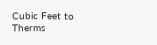Cubic Feet to Therms